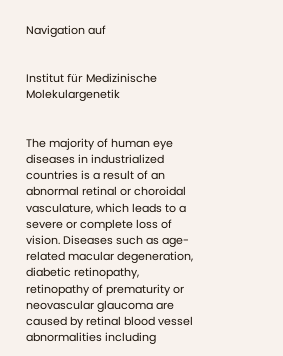Navigation auf


Institut für Medizinische Molekulargenetik


The majority of human eye diseases in industrialized countries is a result of an abnormal retinal or choroidal vasculature, which leads to a severe or complete loss of vision. Diseases such as age-related macular degeneration, diabetic retinopathy, retinopathy of prematurity or neovascular glaucoma are caused by retinal blood vessel abnormalities including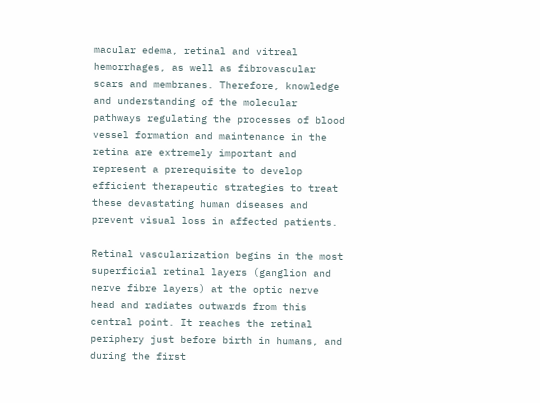macular edema, retinal and vitreal hemorrhages, as well as fibrovascular scars and membranes. Therefore, knowledge and understanding of the molecular pathways regulating the processes of blood vessel formation and maintenance in the retina are extremely important and represent a prerequisite to develop efficient therapeutic strategies to treat these devastating human diseases and prevent visual loss in affected patients.

Retinal vascularization begins in the most superficial retinal layers (ganglion and nerve fibre layers) at the optic nerve head and radiates outwards from this central point. It reaches the retinal periphery just before birth in humans, and during the first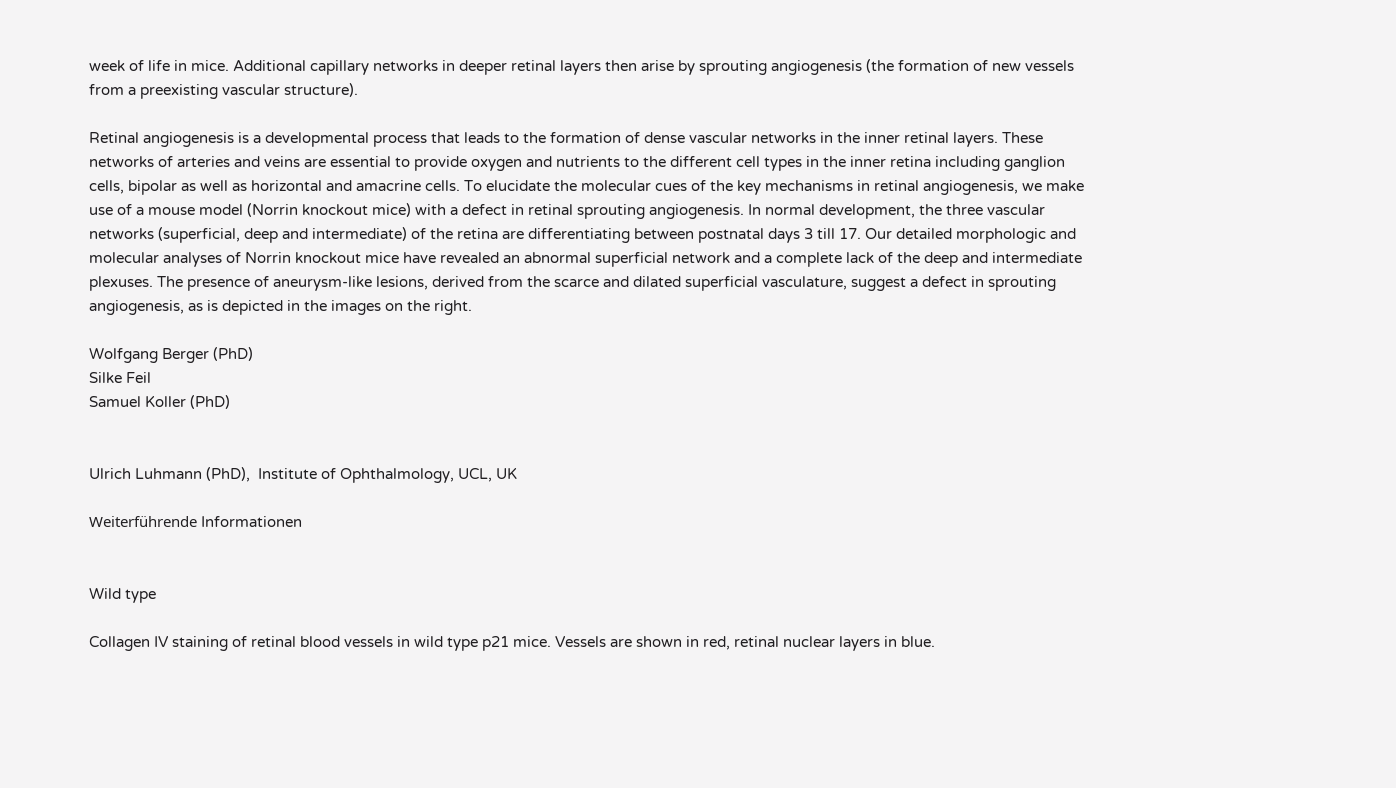week of life in mice. Additional capillary networks in deeper retinal layers then arise by sprouting angiogenesis (the formation of new vessels from a preexisting vascular structure).

Retinal angiogenesis is a developmental process that leads to the formation of dense vascular networks in the inner retinal layers. These networks of arteries and veins are essential to provide oxygen and nutrients to the different cell types in the inner retina including ganglion cells, bipolar as well as horizontal and amacrine cells. To elucidate the molecular cues of the key mechanisms in retinal angiogenesis, we make use of a mouse model (Norrin knockout mice) with a defect in retinal sprouting angiogenesis. In normal development, the three vascular networks (superficial, deep and intermediate) of the retina are differentiating between postnatal days 3 till 17. Our detailed morphologic and molecular analyses of Norrin knockout mice have revealed an abnormal superficial network and a complete lack of the deep and intermediate plexuses. The presence of aneurysm-like lesions, derived from the scarce and dilated superficial vasculature, suggest a defect in sprouting angiogenesis, as is depicted in the images on the right.

Wolfgang Berger (PhD)
Silke Feil
Samuel Koller (PhD)


Ulrich Luhmann (PhD),  Institute of Ophthalmology, UCL, UK

Weiterführende Informationen


Wild type

Collagen IV staining of retinal blood vessels in wild type p21 mice. Vessels are shown in red, retinal nuclear layers in blue.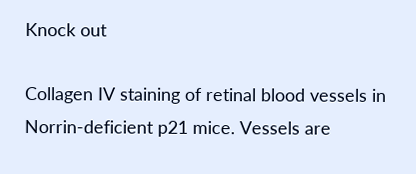Knock out

Collagen IV staining of retinal blood vessels in Norrin-deficient p21 mice. Vessels are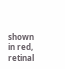shown in red, retinal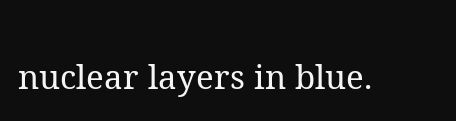nuclear layers in blue.